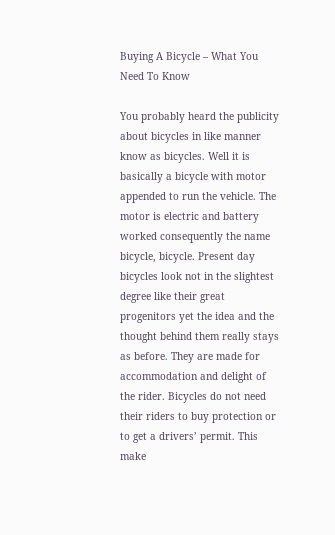Buying A Bicycle – What You Need To Know

You probably heard the publicity about bicycles in like manner know as bicycles. Well it is basically a bicycle with motor appended to run the vehicle. The motor is electric and battery worked consequently the name bicycle, bicycle. Present day bicycles look not in the slightest degree like their great progenitors yet the idea and the thought behind them really stays as before. They are made for accommodation and delight of the rider. Bicycles do not need their riders to buy protection or to get a drivers’ permit. This make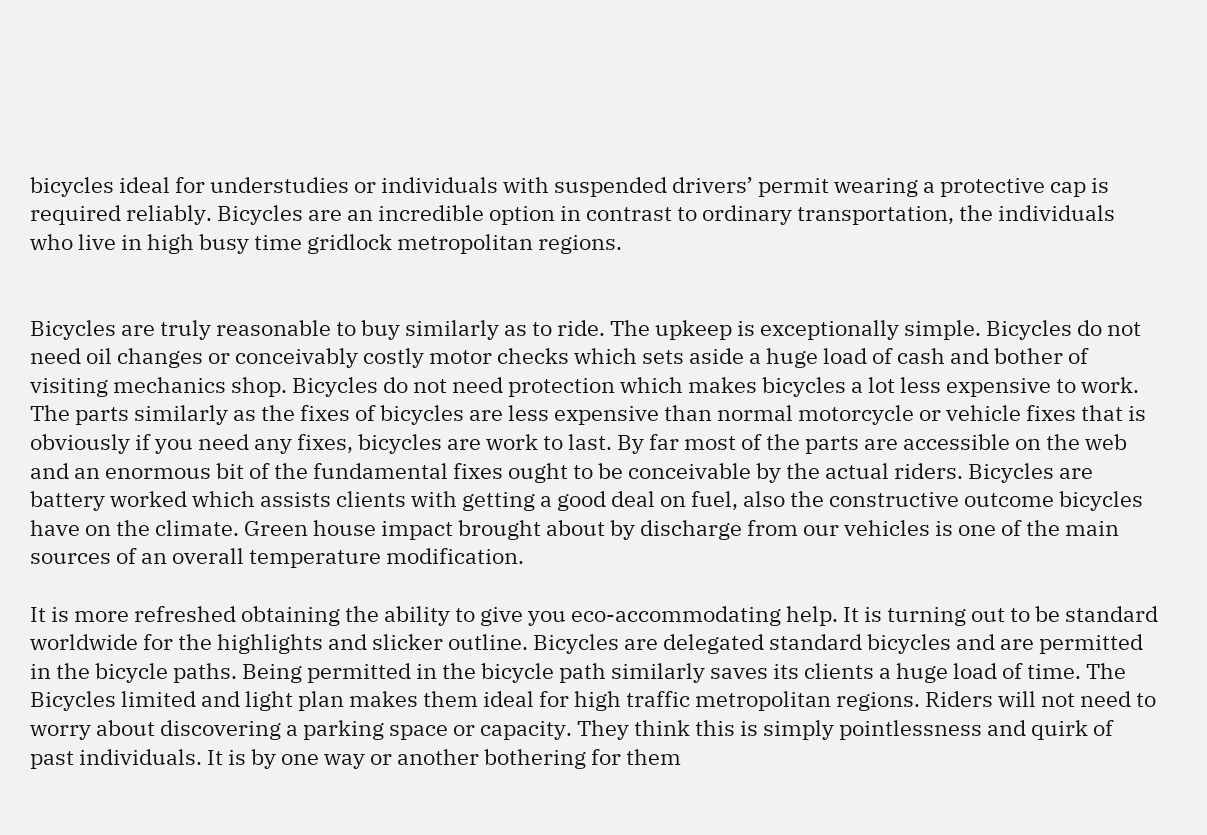bicycles ideal for understudies or individuals with suspended drivers’ permit wearing a protective cap is required reliably. Bicycles are an incredible option in contrast to ordinary transportation, the individuals who live in high busy time gridlock metropolitan regions.


Bicycles are truly reasonable to buy similarly as to ride. The upkeep is exceptionally simple. Bicycles do not need oil changes or conceivably costly motor checks which sets aside a huge load of cash and bother of visiting mechanics shop. Bicycles do not need protection which makes bicycles a lot less expensive to work. The parts similarly as the fixes of bicycles are less expensive than normal motorcycle or vehicle fixes that is obviously if you need any fixes, bicycles are work to last. By far most of the parts are accessible on the web and an enormous bit of the fundamental fixes ought to be conceivable by the actual riders. Bicycles are battery worked which assists clients with getting a good deal on fuel, also the constructive outcome bicycles have on the climate. Green house impact brought about by discharge from our vehicles is one of the main sources of an overall temperature modification.

It is more refreshed obtaining the ability to give you eco-accommodating help. It is turning out to be standard worldwide for the highlights and slicker outline. Bicycles are delegated standard bicycles and are permitted in the bicycle paths. Being permitted in the bicycle path similarly saves its clients a huge load of time. The Bicycles limited and light plan makes them ideal for high traffic metropolitan regions. Riders will not need to worry about discovering a parking space or capacity. They think this is simply pointlessness and quirk of past individuals. It is by one way or another bothering for them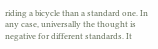riding a bicycle than a standard one. In any case, universally the thought is negative for different standards. It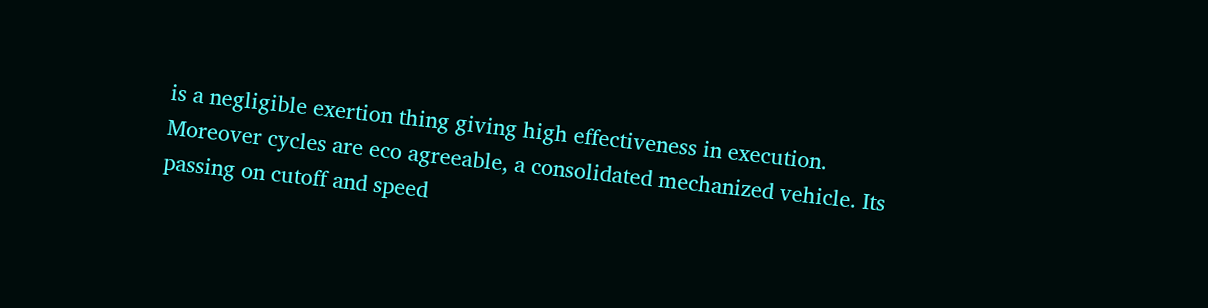is a negligible exertion thing giving high effectiveness in execution. Moreover cycles are eco agreeable, a consolidated mechanized vehicle. Its passing on cutoff and speed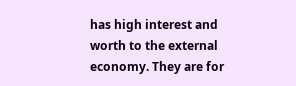has high interest and worth to the external economy. They are for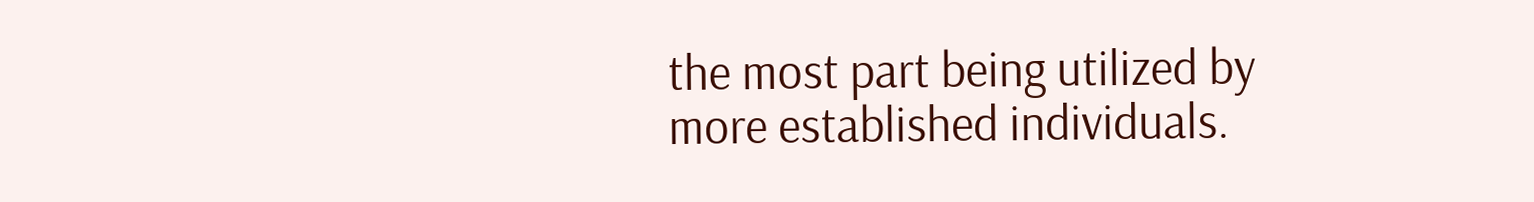the most part being utilized by more established individuals.